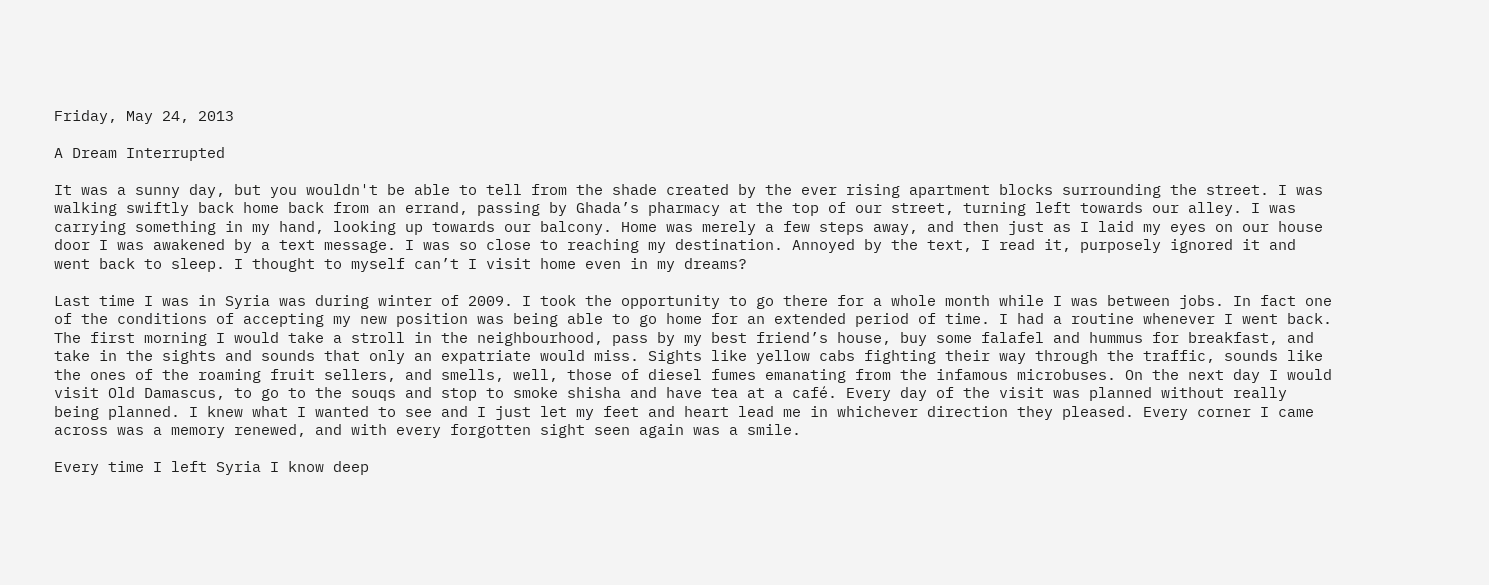Friday, May 24, 2013

A Dream Interrupted

It was a sunny day, but you wouldn't be able to tell from the shade created by the ever rising apartment blocks surrounding the street. I was walking swiftly back home back from an errand, passing by Ghada’s pharmacy at the top of our street, turning left towards our alley. I was carrying something in my hand, looking up towards our balcony. Home was merely a few steps away, and then just as I laid my eyes on our house door I was awakened by a text message. I was so close to reaching my destination. Annoyed by the text, I read it, purposely ignored it and went back to sleep. I thought to myself can’t I visit home even in my dreams?

Last time I was in Syria was during winter of 2009. I took the opportunity to go there for a whole month while I was between jobs. In fact one of the conditions of accepting my new position was being able to go home for an extended period of time. I had a routine whenever I went back. The first morning I would take a stroll in the neighbourhood, pass by my best friend’s house, buy some falafel and hummus for breakfast, and take in the sights and sounds that only an expatriate would miss. Sights like yellow cabs fighting their way through the traffic, sounds like the ones of the roaming fruit sellers, and smells, well, those of diesel fumes emanating from the infamous microbuses. On the next day I would visit Old Damascus, to go to the souqs and stop to smoke shisha and have tea at a café. Every day of the visit was planned without really being planned. I knew what I wanted to see and I just let my feet and heart lead me in whichever direction they pleased. Every corner I came across was a memory renewed, and with every forgotten sight seen again was a smile.

Every time I left Syria I know deep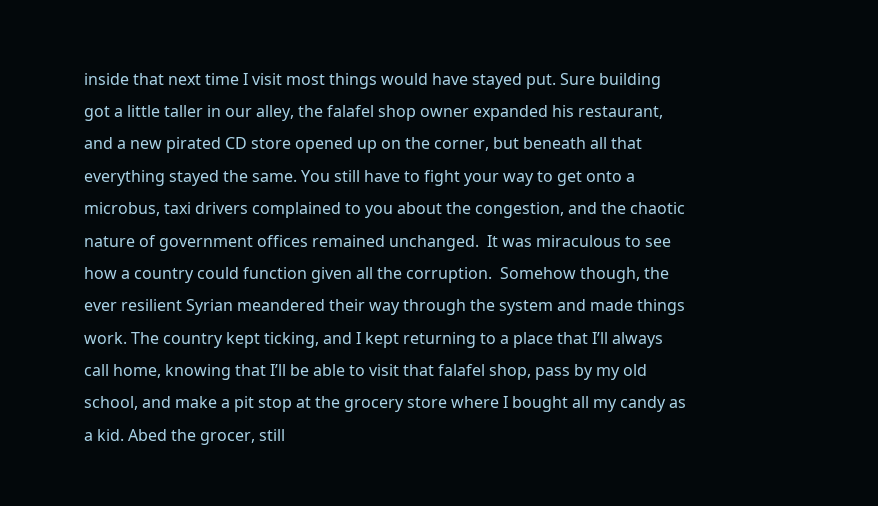inside that next time I visit most things would have stayed put. Sure building got a little taller in our alley, the falafel shop owner expanded his restaurant, and a new pirated CD store opened up on the corner, but beneath all that everything stayed the same. You still have to fight your way to get onto a microbus, taxi drivers complained to you about the congestion, and the chaotic nature of government offices remained unchanged.  It was miraculous to see how a country could function given all the corruption.  Somehow though, the ever resilient Syrian meandered their way through the system and made things work. The country kept ticking, and I kept returning to a place that I’ll always call home, knowing that I’ll be able to visit that falafel shop, pass by my old school, and make a pit stop at the grocery store where I bought all my candy as a kid. Abed the grocer, still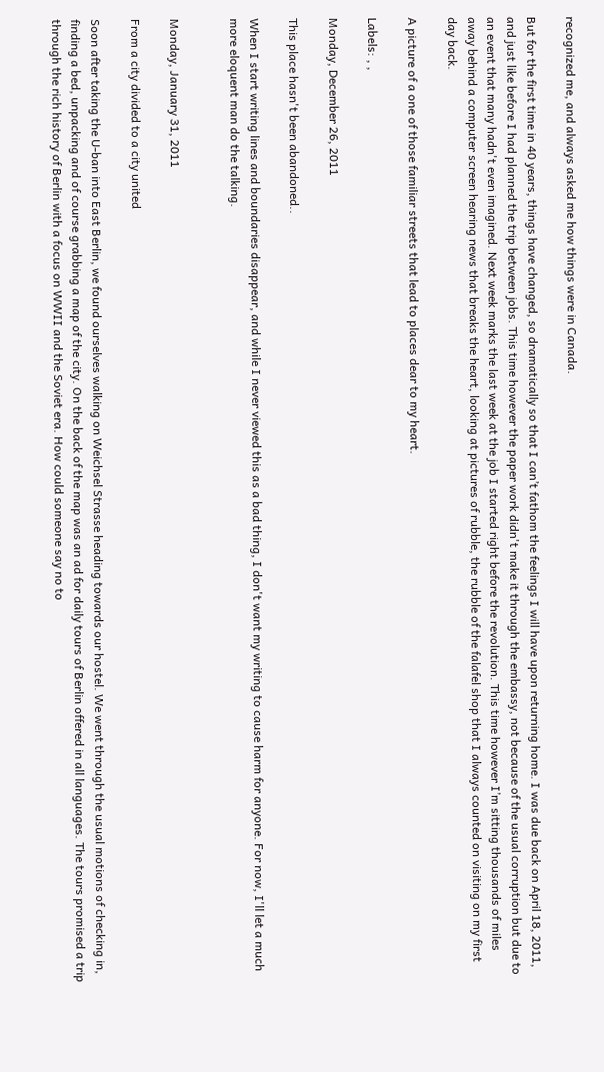recognized me, and always asked me how things were in Canada.

But for the first time in 40 years, things have changed, so dramatically so that I can’t fathom the feelings I will have upon returning home. I was due back on April 18, 2011, and just like before I had planned the trip between jobs. This time however the paper work didn't make it through the embassy, not because of the usual corruption but due to an event that many hadn't even imagined. Next week marks the last week at the job I started right before the revolution. This time however I’m sitting thousands of miles away behind a computer screen hearing news that breaks the heart, looking at pictures of rubble, the rubble of the falafel shop that I always counted on visiting on my first day back.

A picture of a one of those familiar streets that lead to places dear to my heart.

Labels: , ,

Monday, December 26, 2011

This place hasn't been abandoned..

When I start writing lines and boundaries disappear, and while I never viewed this as a bad thing, I don't want my writing to cause harm for anyone. For now, I'll let a much more eloquent man do the talking.


Monday, January 31, 2011

From a city divided to a city united

Soon after taking the U-ban into East Berlin, we found ourselves walking on Weichsel Strasse heading towards our hostel. We went through the usual motions of checking in, finding a bed, unpacking and of course grabbing a map of the city. On the back of the map was an ad for daily tours of Berlin offered in all languages. The tours promised a trip through the rich history of Berlin with a focus on WWII and the Soviet era. How could someone say no to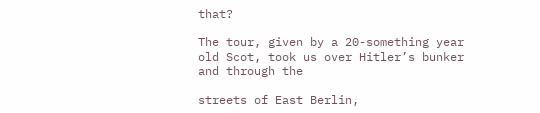that?

The tour, given by a 20-something year old Scot, took us over Hitler’s bunker and through the

streets of East Berlin,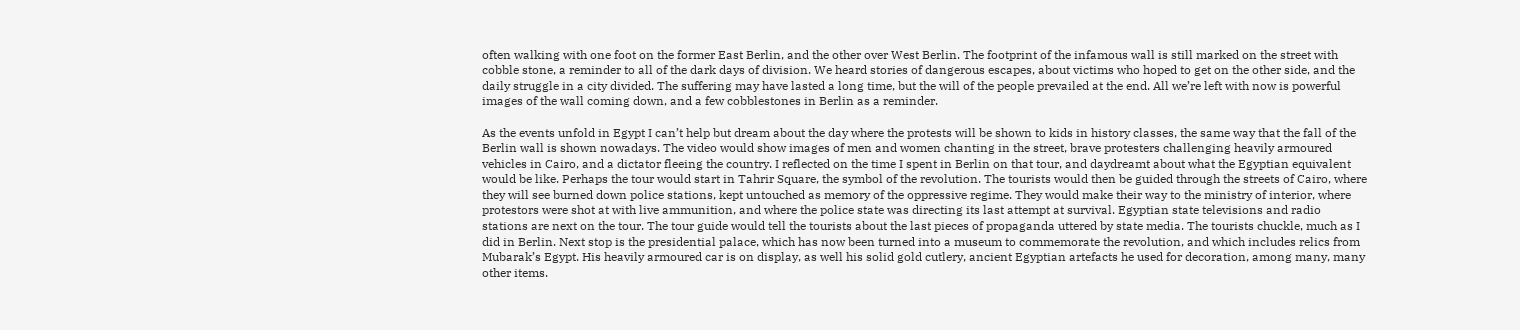often walking with one foot on the former East Berlin, and the other over West Berlin. The footprint of the infamous wall is still marked on the street with cobble stone, a reminder to all of the dark days of division. We heard stories of dangerous escapes, about victims who hoped to get on the other side, and the daily struggle in a city divided. The suffering may have lasted a long time, but the will of the people prevailed at the end. All we’re left with now is powerful images of the wall coming down, and a few cobblestones in Berlin as a reminder.

As the events unfold in Egypt I can’t help but dream about the day where the protests will be shown to kids in history classes, the same way that the fall of the Berlin wall is shown nowadays. The video would show images of men and women chanting in the street, brave protesters challenging heavily armoured vehicles in Cairo, and a dictator fleeing the country. I reflected on the time I spent in Berlin on that tour, and daydreamt about what the Egyptian equivalent would be like. Perhaps the tour would start in Tahrir Square, the symbol of the revolution. The tourists would then be guided through the streets of Cairo, where they will see burned down police stations, kept untouched as memory of the oppressive regime. They would make their way to the ministry of interior, where protestors were shot at with live ammunition, and where the police state was directing its last attempt at survival. Egyptian state televisions and radio stations are next on the tour. The tour guide would tell the tourists about the last pieces of propaganda uttered by state media. The tourists chuckle, much as I did in Berlin. Next stop is the presidential palace, which has now been turned into a museum to commemorate the revolution, and which includes relics from Mubarak’s Egypt. His heavily armoured car is on display, as well his solid gold cutlery, ancient Egyptian artefacts he used for decoration, among many, many other items.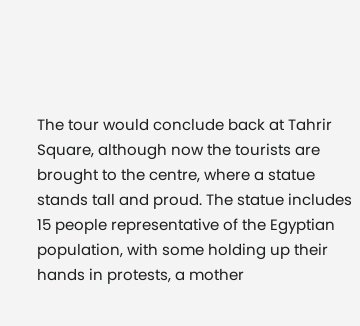The tour would conclude back at Tahrir Square, although now the tourists are brought to the centre, where a statue stands tall and proud. The statue includes 15 people representative of the Egyptian population, with some holding up their hands in protests, a mother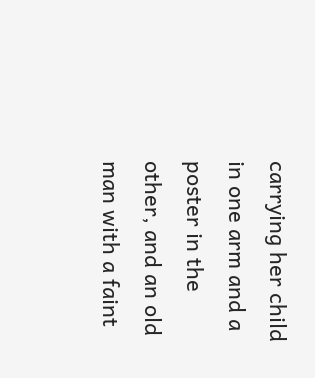carrying her child in one arm and a poster in the other, and an old man with a faint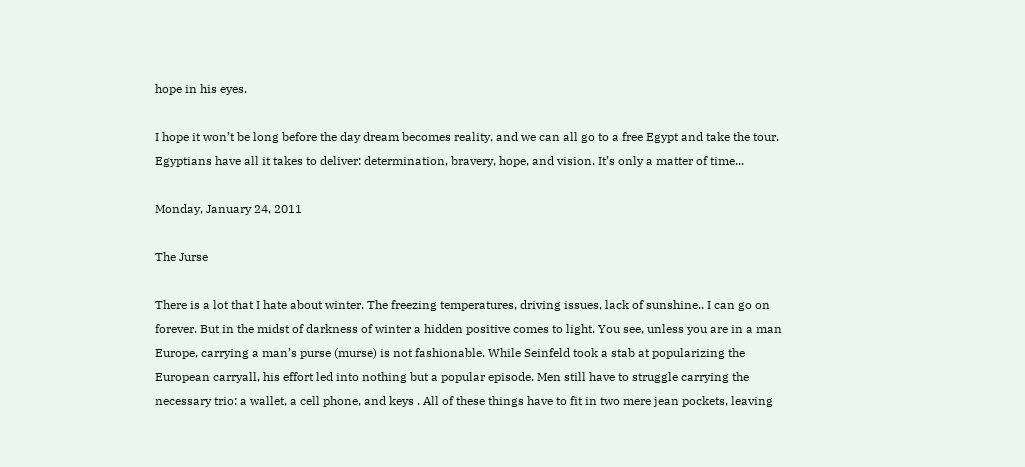hope in his eyes.

I hope it won’t be long before the day dream becomes reality, and we can all go to a free Egypt and take the tour. Egyptians have all it takes to deliver: determination, bravery, hope, and vision. It’s only a matter of time...

Monday, January 24, 2011

The Jurse

There is a lot that I hate about winter. The freezing temperatures, driving issues, lack of sunshine.. I can go on forever. But in the midst of darkness of winter a hidden positive comes to light. You see, unless you are in a man Europe, carrying a man’s purse (murse) is not fashionable. While Seinfeld took a stab at popularizing the European carryall, his effort led into nothing but a popular episode. Men still have to struggle carrying the necessary trio: a wallet, a cell phone, and keys . All of these things have to fit in two mere jean pockets, leaving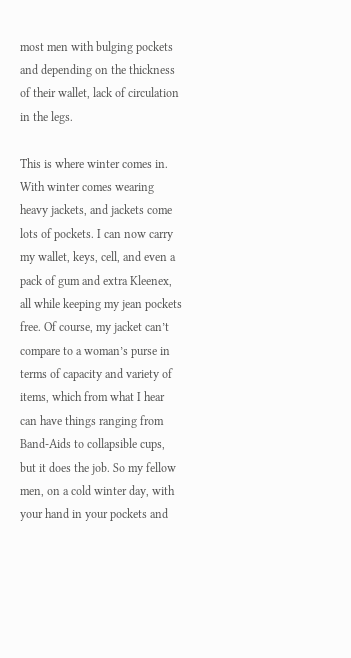most men with bulging pockets and depending on the thickness of their wallet, lack of circulation in the legs.

This is where winter comes in. With winter comes wearing heavy jackets, and jackets come lots of pockets. I can now carry my wallet, keys, cell, and even a pack of gum and extra Kleenex, all while keeping my jean pockets free. Of course, my jacket can’t compare to a woman’s purse in terms of capacity and variety of items, which from what I hear can have things ranging from Band-Aids to collapsible cups, but it does the job. So my fellow men, on a cold winter day, with your hand in your pockets and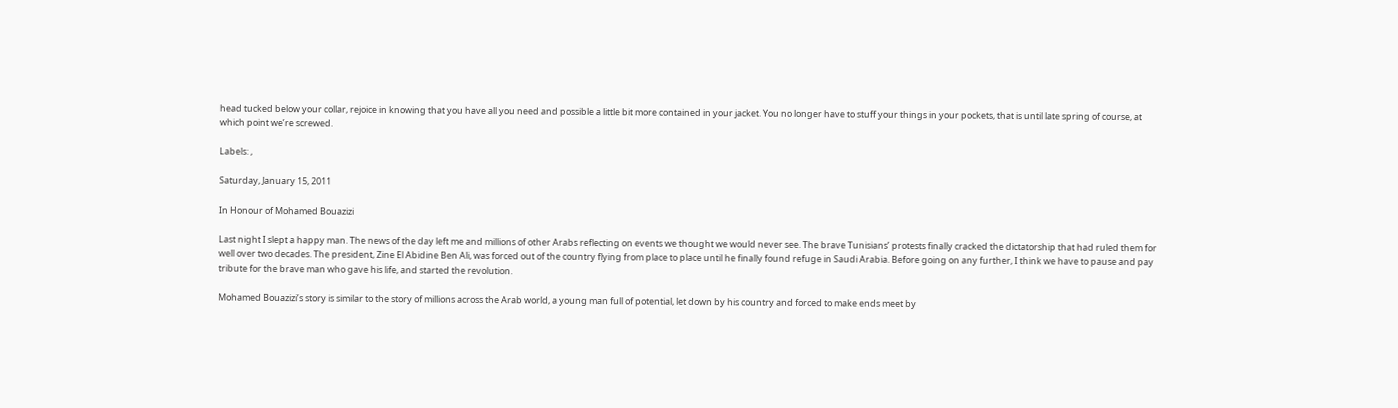head tucked below your collar, rejoice in knowing that you have all you need and possible a little bit more contained in your jacket. You no longer have to stuff your things in your pockets, that is until late spring of course, at which point we’re screwed.

Labels: ,

Saturday, January 15, 2011

In Honour of Mohamed Bouazizi

Last night I slept a happy man. The news of the day left me and millions of other Arabs reflecting on events we thought we would never see. The brave Tunisians’ protests finally cracked the dictatorship that had ruled them for well over two decades. The president, Zine El Abidine Ben Ali, was forced out of the country flying from place to place until he finally found refuge in Saudi Arabia. Before going on any further, I think we have to pause and pay tribute for the brave man who gave his life, and started the revolution.

Mohamed Bouazizi’s story is similar to the story of millions across the Arab world, a young man full of potential, let down by his country and forced to make ends meet by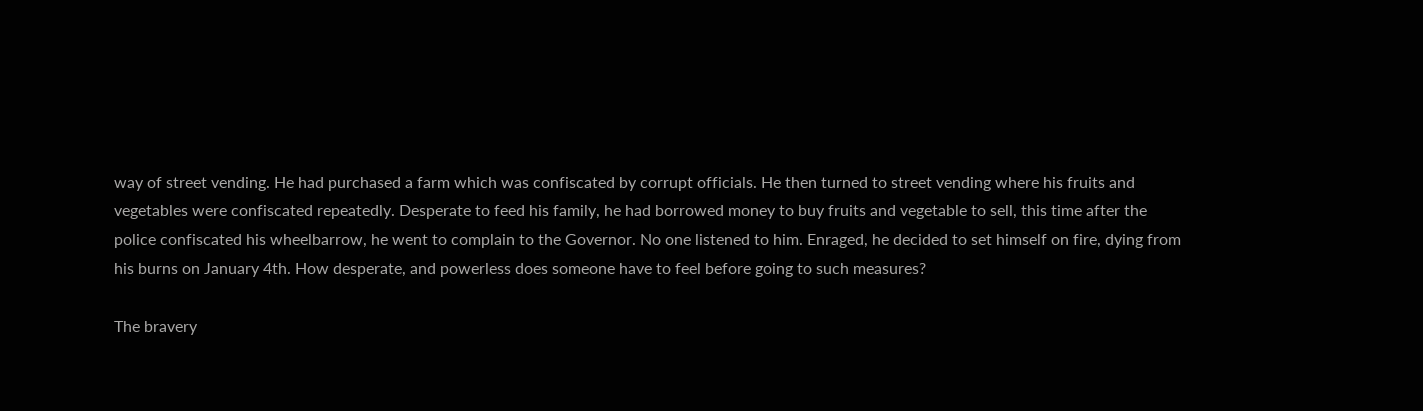way of street vending. He had purchased a farm which was confiscated by corrupt officials. He then turned to street vending where his fruits and vegetables were confiscated repeatedly. Desperate to feed his family, he had borrowed money to buy fruits and vegetable to sell, this time after the police confiscated his wheelbarrow, he went to complain to the Governor. No one listened to him. Enraged, he decided to set himself on fire, dying from his burns on January 4th. How desperate, and powerless does someone have to feel before going to such measures?

The bravery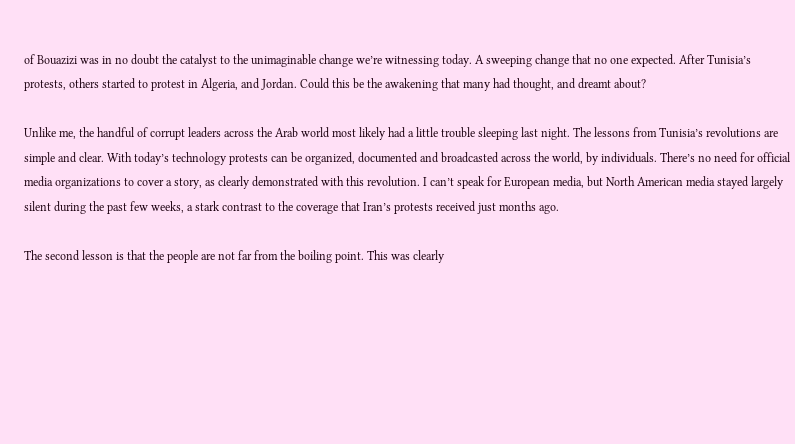of Bouazizi was in no doubt the catalyst to the unimaginable change we’re witnessing today. A sweeping change that no one expected. After Tunisia’s protests, others started to protest in Algeria, and Jordan. Could this be the awakening that many had thought, and dreamt about?

Unlike me, the handful of corrupt leaders across the Arab world most likely had a little trouble sleeping last night. The lessons from Tunisia’s revolutions are simple and clear. With today’s technology protests can be organized, documented and broadcasted across the world, by individuals. There’s no need for official media organizations to cover a story, as clearly demonstrated with this revolution. I can’t speak for European media, but North American media stayed largely silent during the past few weeks, a stark contrast to the coverage that Iran’s protests received just months ago.

The second lesson is that the people are not far from the boiling point. This was clearly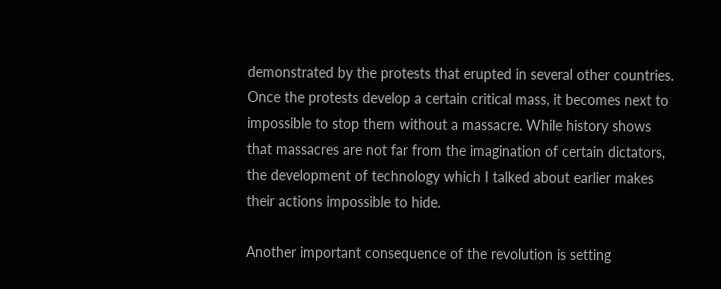demonstrated by the protests that erupted in several other countries. Once the protests develop a certain critical mass, it becomes next to impossible to stop them without a massacre. While history shows that massacres are not far from the imagination of certain dictators, the development of technology which I talked about earlier makes their actions impossible to hide.

Another important consequence of the revolution is setting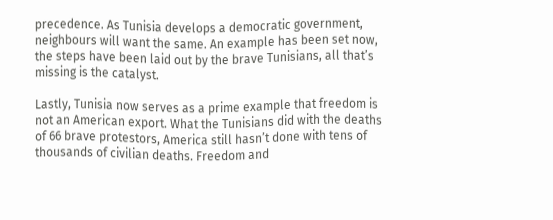precedence. As Tunisia develops a democratic government, neighbours will want the same. An example has been set now, the steps have been laid out by the brave Tunisians, all that’s missing is the catalyst.

Lastly, Tunisia now serves as a prime example that freedom is not an American export. What the Tunisians did with the deaths of 66 brave protestors, America still hasn’t done with tens of thousands of civilian deaths. Freedom and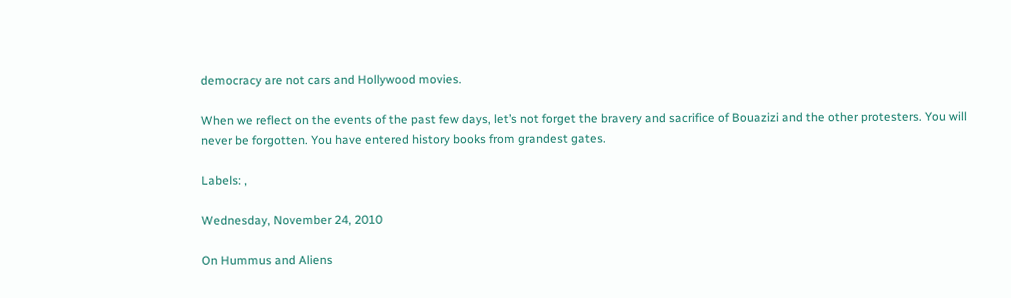democracy are not cars and Hollywood movies.

When we reflect on the events of the past few days, let’s not forget the bravery and sacrifice of Bouazizi and the other protesters. You will never be forgotten. You have entered history books from grandest gates.

Labels: ,

Wednesday, November 24, 2010

On Hummus and Aliens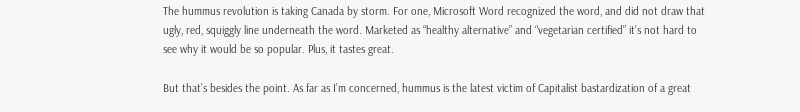The hummus revolution is taking Canada by storm. For one, Microsoft Word recognized the word, and did not draw that ugly, red, squiggly line underneath the word. Marketed as “healthy alternative” and “vegetarian certified” it’s not hard to see why it would be so popular. Plus, it tastes great.

But that’s besides the point. As far as I’m concerned, hummus is the latest victim of Capitalist bastardization of a great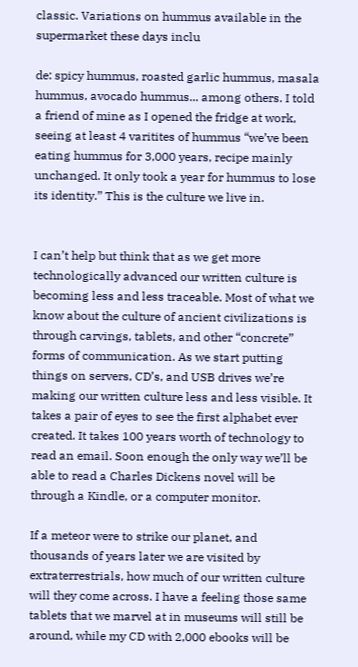classic. Variations on hummus available in the supermarket these days inclu

de: spicy hummus, roasted garlic hummus, masala hummus, avocado hummus... among others. I told a friend of mine as I opened the fridge at work, seeing at least 4 varitites of hummus “we’ve been eating hummus for 3,000 years, recipe mainly unchanged. It only took a year for hummus to lose its identity.” This is the culture we live in.


I can’t help but think that as we get more technologically advanced our written culture is becoming less and less traceable. Most of what we know about the culture of ancient civilizations is through carvings, tablets, and other “concrete” forms of communication. As we start putting things on servers, CD’s, and USB drives we’re making our written culture less and less visible. It takes a pair of eyes to see the first alphabet ever created. It takes 100 years worth of technology to read an email. Soon enough the only way we’ll be able to read a Charles Dickens novel will be through a Kindle, or a computer monitor.

If a meteor were to strike our planet, and thousands of years later we are visited by extraterrestrials, how much of our written culture will they come across. I have a feeling those same tablets that we marvel at in museums will still be around, while my CD with 2,000 ebooks will be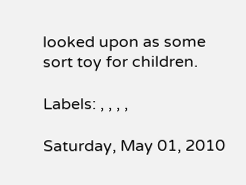looked upon as some sort toy for children.

Labels: , , , ,

Saturday, May 01, 2010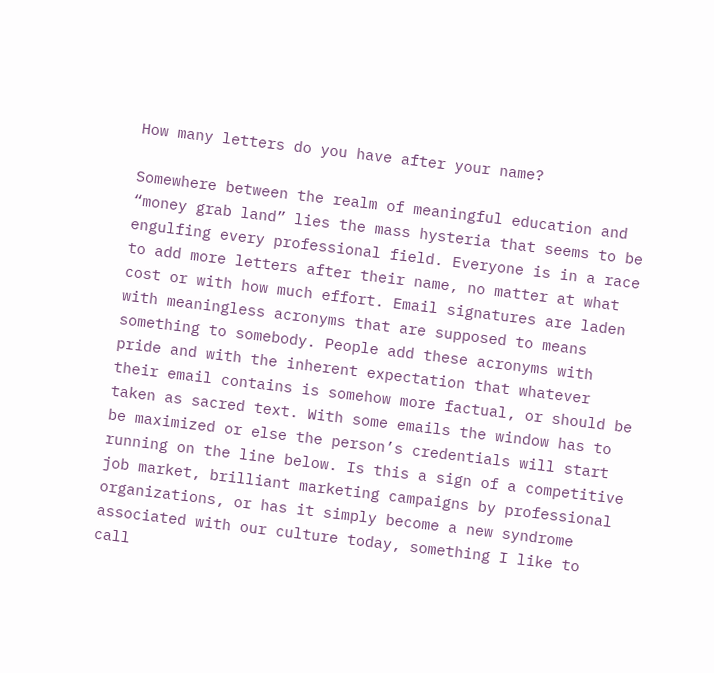How many letters do you have after your name?

Somewhere between the realm of meaningful education and “money grab land” lies the mass hysteria that seems to be engulfing every professional field. Everyone is in a race to add more letters after their name, no matter at what cost or with how much effort. Email signatures are laden with meaningless acronyms that are supposed to means something to somebody. People add these acronyms with pride and with the inherent expectation that whatever their email contains is somehow more factual, or should be taken as sacred text. With some emails the window has to be maximized or else the person’s credentials will start running on the line below. Is this a sign of a competitive job market, brilliant marketing campaigns by professional organizations, or has it simply become a new syndrome associated with our culture today, something I like to call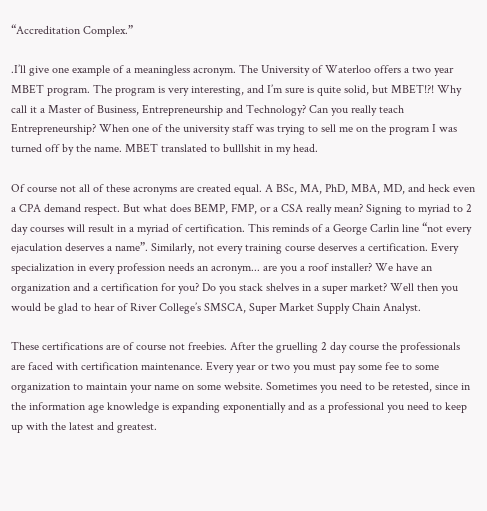“Accreditation Complex.”

.I’ll give one example of a meaningless acronym. The University of Waterloo offers a two year MBET program. The program is very interesting, and I’m sure is quite solid, but MBET!?! Why call it a Master of Business, Entrepreneurship and Technology? Can you really teach Entrepreneurship? When one of the university staff was trying to sell me on the program I was turned off by the name. MBET translated to bulllshit in my head.

Of course not all of these acronyms are created equal. A BSc, MA, PhD, MBA, MD, and heck even a CPA demand respect. But what does BEMP, FMP, or a CSA really mean? Signing to myriad to 2 day courses will result in a myriad of certification. This reminds of a George Carlin line “not every ejaculation deserves a name”. Similarly, not every training course deserves a certification. Every specialization in every profession needs an acronym... are you a roof installer? We have an organization and a certification for you? Do you stack shelves in a super market? Well then you would be glad to hear of River College’s SMSCA, Super Market Supply Chain Analyst.

These certifications are of course not freebies. After the gruelling 2 day course the professionals are faced with certification maintenance. Every year or two you must pay some fee to some organization to maintain your name on some website. Sometimes you need to be retested, since in the information age knowledge is expanding exponentially and as a professional you need to keep up with the latest and greatest.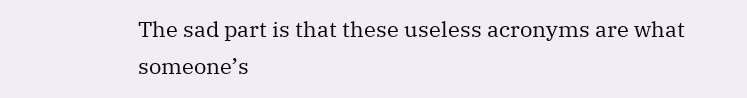The sad part is that these useless acronyms are what someone’s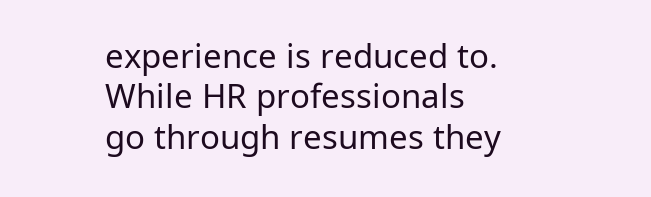experience is reduced to. While HR professionals go through resumes they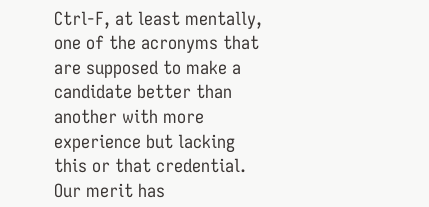Ctrl-F, at least mentally, one of the acronyms that are supposed to make a candidate better than another with more experience but lacking this or that credential. Our merit has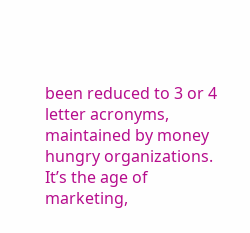been reduced to 3 or 4 letter acronyms, maintained by money hungry organizations. It’s the age of marketing,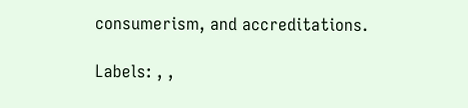consumerism, and accreditations.

Labels: , ,